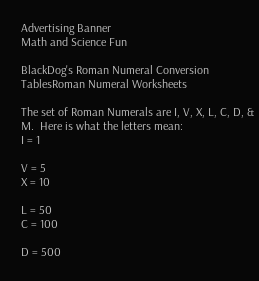Advertising Banner
Math and Science Fun

BlackDog's Roman Numeral Conversion TablesRoman Numeral Worksheets

The set of Roman Numerals are I, V, X, L, C, D, & M.  Here is what the letters mean:
I = 1

V = 5
X = 10

L = 50
C = 100

D = 500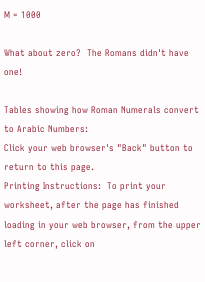M = 1000

What about zero?  The Romans didn't have one!

Tables showing how Roman Numerals convert to Arabic Numbers:
Click your web browser's "Back" button to return to this page.
Printing Instructions:  To print your worksheet, after the page has finished loading in your web browser, from the upper left corner, click on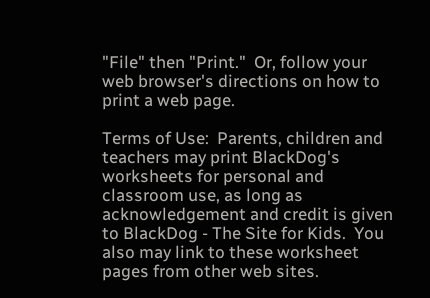"File" then "Print."  Or, follow your web browser's directions on how to print a web page.

Terms of Use:  Parents, children and teachers may print BlackDog's worksheets for personal and classroom use, as long as acknowledgement and credit is given to BlackDog - The Site for Kids.  You also may link to these worksheet pages from other web sites.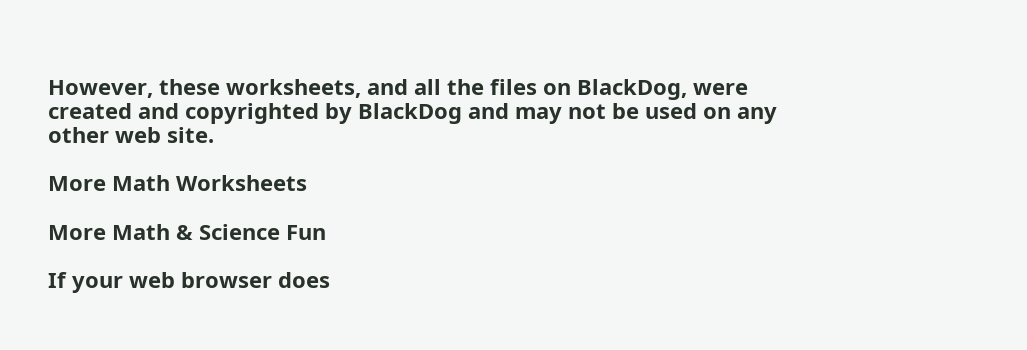However, these worksheets, and all the files on BlackDog, were created and copyrighted by BlackDog and may not be used on any other web site.

More Math Worksheets

More Math & Science Fun

If your web browser does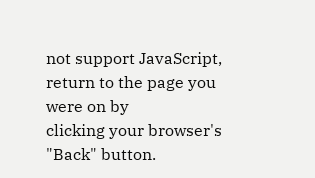not support JavaScript,
return to the page you were on by
clicking your browser's "Back" button.